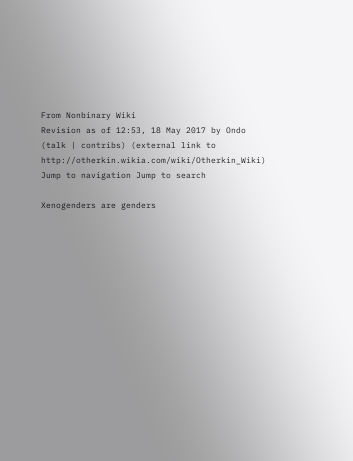From Nonbinary Wiki
Revision as of 12:53, 18 May 2017 by Ondo (talk | contribs) (external link to http://otherkin.wikia.com/wiki/Otherkin_Wiki)
Jump to navigation Jump to search

Xenogenders are genders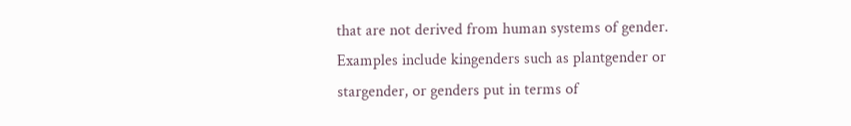that are not derived from human systems of gender. Examples include kingenders such as plantgender or stargender, or genders put in terms of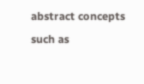abstract concepts such as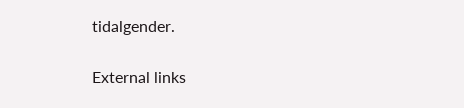tidalgender.

External links